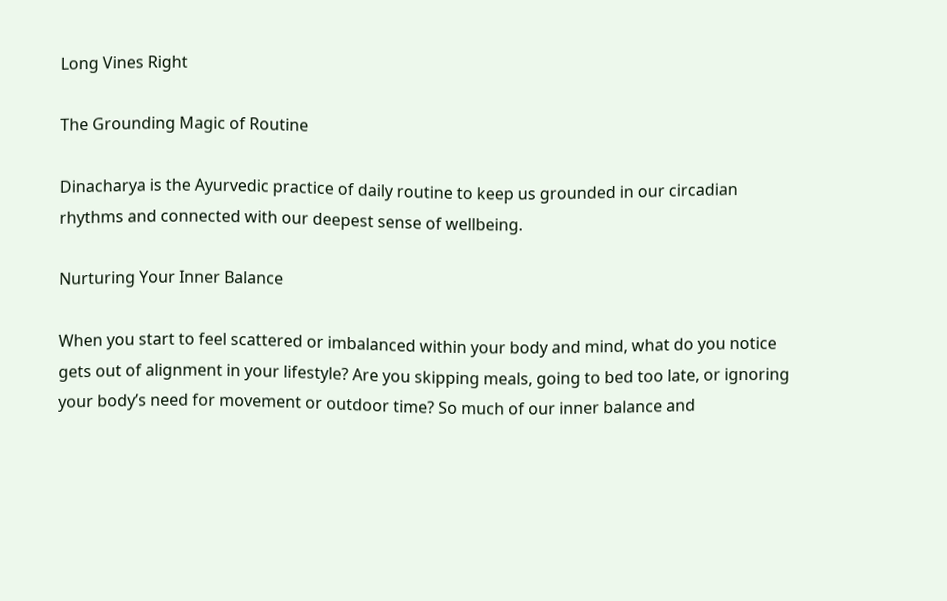Long Vines Right

The Grounding Magic of Routine

Dinacharya is the Ayurvedic practice of daily routine to keep us grounded in our circadian rhythms and connected with our deepest sense of wellbeing.

Nurturing Your Inner Balance

When you start to feel scattered or imbalanced within your body and mind, what do you notice gets out of alignment in your lifestyle? Are you skipping meals, going to bed too late, or ignoring your body’s need for movement or outdoor time? So much of our inner balance and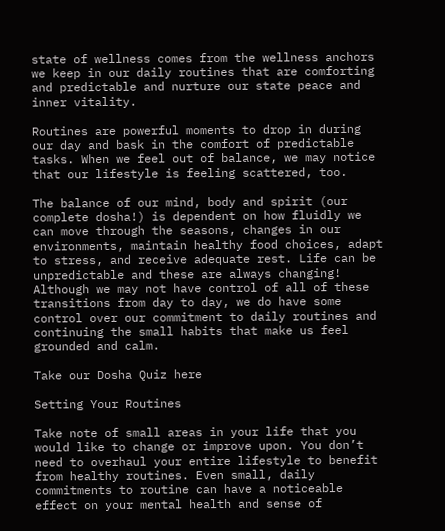state of wellness comes from the wellness anchors we keep in our daily routines that are comforting and predictable and nurture our state peace and inner vitality.

Routines are powerful moments to drop in during our day and bask in the comfort of predictable tasks. When we feel out of balance, we may notice that our lifestyle is feeling scattered, too.

The balance of our mind, body and spirit (our complete dosha!) is dependent on how fluidly we can move through the seasons, changes in our environments, maintain healthy food choices, adapt to stress, and receive adequate rest. Life can be unpredictable and these are always changing! Although we may not have control of all of these transitions from day to day, we do have some control over our commitment to daily routines and continuing the small habits that make us feel grounded and calm.

Take our Dosha Quiz here

Setting Your Routines

Take note of small areas in your life that you would like to change or improve upon. You don’t need to overhaul your entire lifestyle to benefit from healthy routines. Even small, daily commitments to routine can have a noticeable effect on your mental health and sense of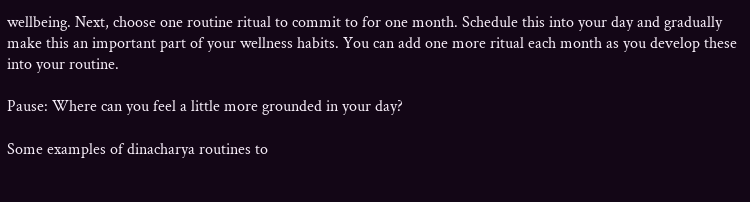wellbeing. Next, choose one routine ritual to commit to for one month. Schedule this into your day and gradually make this an important part of your wellness habits. You can add one more ritual each month as you develop these into your routine.

Pause: Where can you feel a little more grounded in your day?

Some examples of dinacharya routines to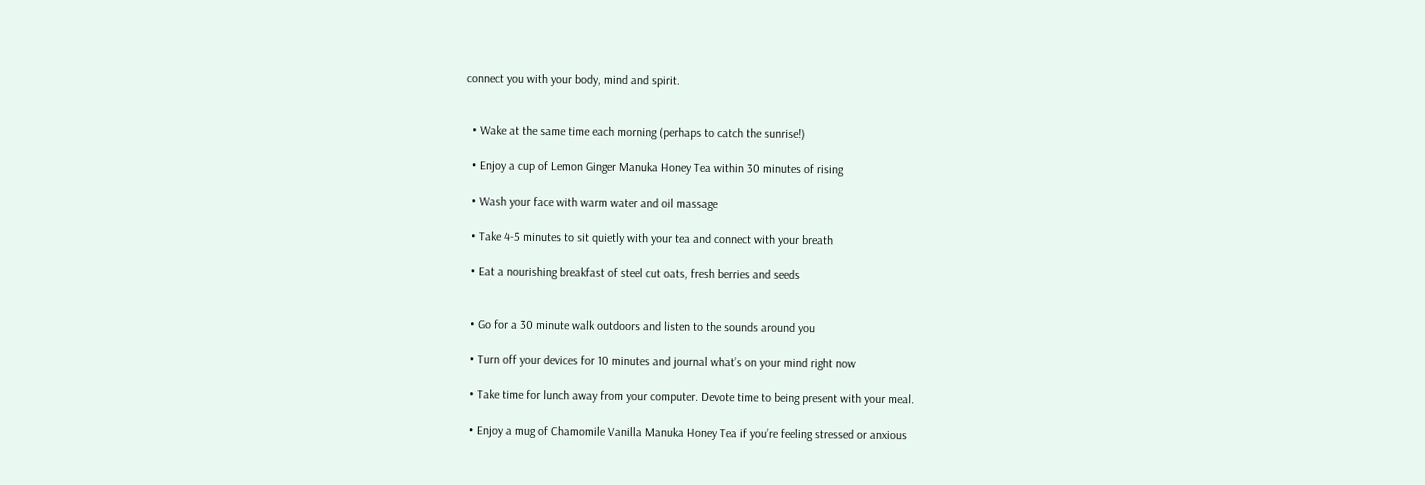connect you with your body, mind and spirit.


  • Wake at the same time each morning (perhaps to catch the sunrise!)

  • Enjoy a cup of Lemon Ginger Manuka Honey Tea within 30 minutes of rising

  • Wash your face with warm water and oil massage

  • Take 4-5 minutes to sit quietly with your tea and connect with your breath

  • Eat a nourishing breakfast of steel cut oats, fresh berries and seeds


  • Go for a 30 minute walk outdoors and listen to the sounds around you

  • Turn off your devices for 10 minutes and journal what’s on your mind right now

  • Take time for lunch away from your computer. Devote time to being present with your meal.

  • Enjoy a mug of Chamomile Vanilla Manuka Honey Tea if you’re feeling stressed or anxious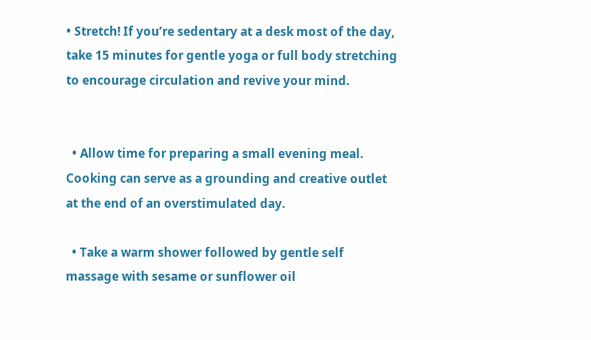• Stretch! If you’re sedentary at a desk most of the day, take 15 minutes for gentle yoga or full body stretching to encourage circulation and revive your mind.


  • Allow time for preparing a small evening meal. Cooking can serve as a grounding and creative outlet at the end of an overstimulated day.

  • Take a warm shower followed by gentle self massage with sesame or sunflower oil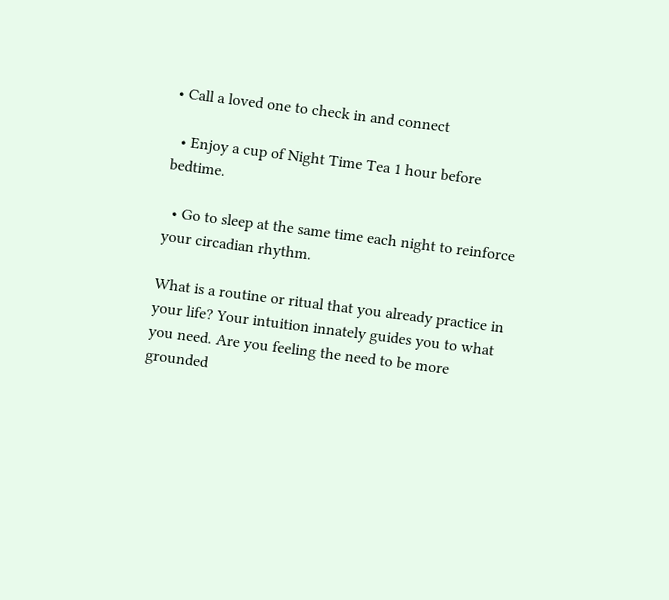• Call a loved one to check in and connect

  • Enjoy a cup of Night Time Tea 1 hour before bedtime.

  • Go to sleep at the same time each night to reinforce your circadian rhythm.

What is a routine or ritual that you already practice in your life? Your intuition innately guides you to what you need. Are you feeling the need to be more grounded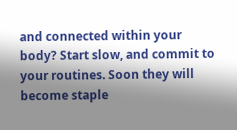and connected within your body? Start slow, and commit to your routines. Soon they will become staple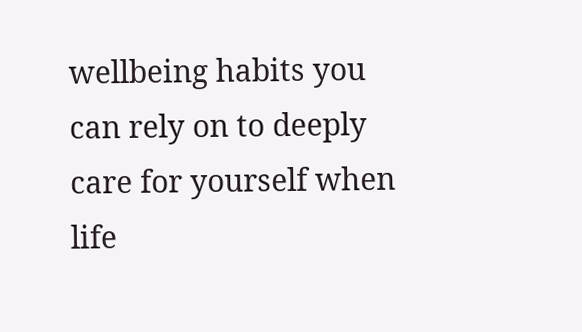wellbeing habits you can rely on to deeply care for yourself when life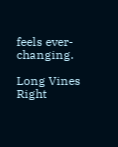feels ever-changing.

Long Vines Right